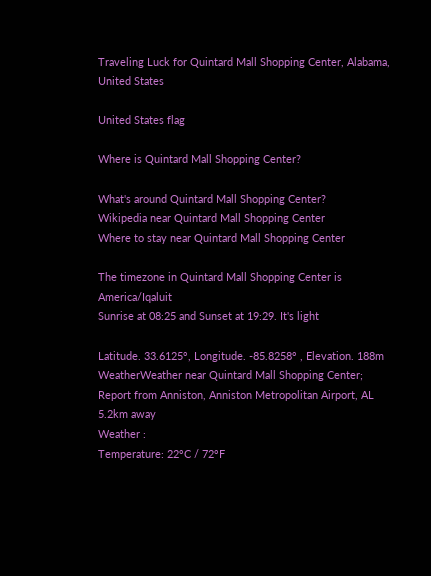Traveling Luck for Quintard Mall Shopping Center, Alabama, United States

United States flag

Where is Quintard Mall Shopping Center?

What's around Quintard Mall Shopping Center?
Wikipedia near Quintard Mall Shopping Center
Where to stay near Quintard Mall Shopping Center

The timezone in Quintard Mall Shopping Center is America/Iqaluit
Sunrise at 08:25 and Sunset at 19:29. It's light

Latitude. 33.6125°, Longitude. -85.8258° , Elevation. 188m
WeatherWeather near Quintard Mall Shopping Center; Report from Anniston, Anniston Metropolitan Airport, AL 5.2km away
Weather :
Temperature: 22°C / 72°F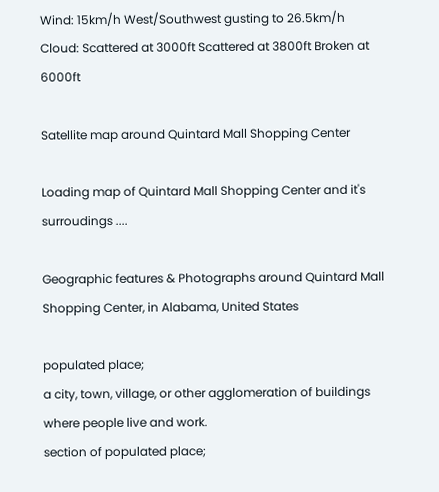Wind: 15km/h West/Southwest gusting to 26.5km/h
Cloud: Scattered at 3000ft Scattered at 3800ft Broken at 6000ft

Satellite map around Quintard Mall Shopping Center

Loading map of Quintard Mall Shopping Center and it's surroudings ....

Geographic features & Photographs around Quintard Mall Shopping Center, in Alabama, United States

populated place;
a city, town, village, or other agglomeration of buildings where people live and work.
section of populated place;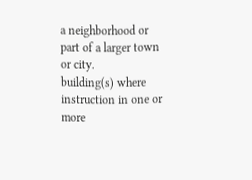a neighborhood or part of a larger town or city.
building(s) where instruction in one or more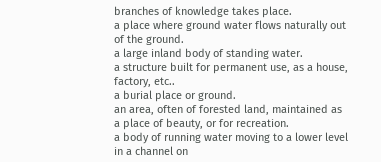branches of knowledge takes place.
a place where ground water flows naturally out of the ground.
a large inland body of standing water.
a structure built for permanent use, as a house, factory, etc..
a burial place or ground.
an area, often of forested land, maintained as a place of beauty, or for recreation.
a body of running water moving to a lower level in a channel on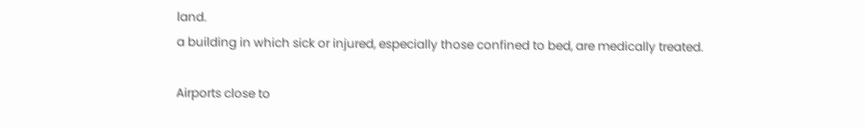land.
a building in which sick or injured, especially those confined to bed, are medically treated.

Airports close to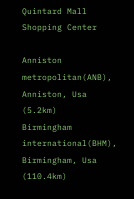Quintard Mall Shopping Center

Anniston metropolitan(ANB), Anniston, Usa (5.2km)
Birmingham international(BHM), Birmingham, Usa (110.4km)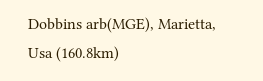Dobbins arb(MGE), Marietta, Usa (160.8km)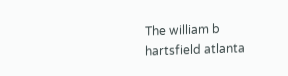The william b hartsfield atlanta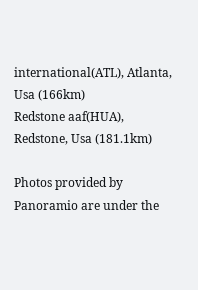international(ATL), Atlanta, Usa (166km)
Redstone aaf(HUA), Redstone, Usa (181.1km)

Photos provided by Panoramio are under the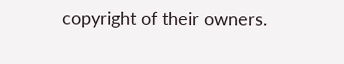copyright of their owners.